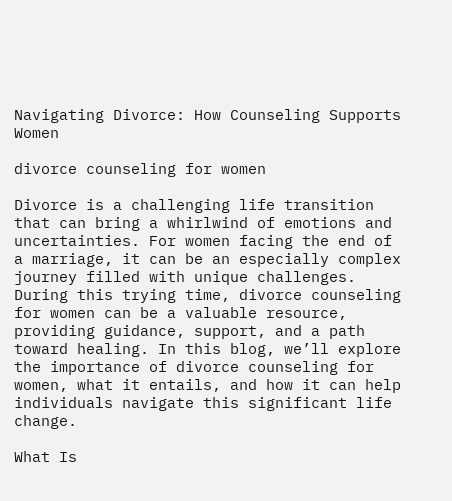Navigating Divorce: How Counseling Supports Women

divorce counseling for women

Divorce is a challenging life transition that can bring a whirlwind of emotions and uncertainties. For women facing the end of a marriage, it can be an especially complex journey filled with unique challenges. During this trying time, divorce counseling for women can be a valuable resource, providing guidance, support, and a path toward healing. In this blog, we’ll explore the importance of divorce counseling for women, what it entails, and how it can help individuals navigate this significant life change.

What Is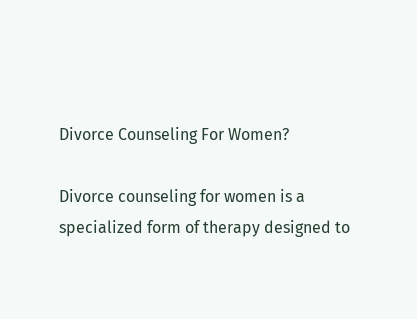Divorce Counseling For Women?

Divorce counseling for women is a specialized form of therapy designed to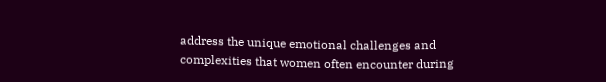address the unique emotional challenges and complexities that women often encounter during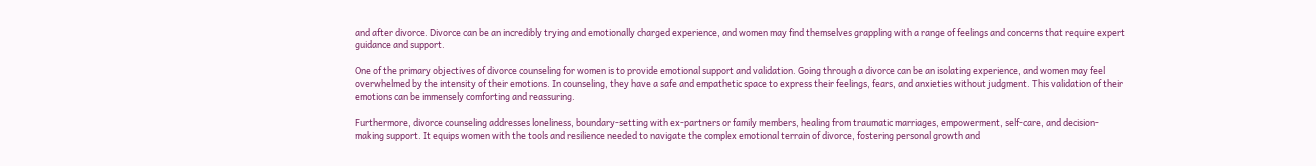and after divorce. Divorce can be an incredibly trying and emotionally charged experience, and women may find themselves grappling with a range of feelings and concerns that require expert guidance and support.

One of the primary objectives of divorce counseling for women is to provide emotional support and validation. Going through a divorce can be an isolating experience, and women may feel overwhelmed by the intensity of their emotions. In counseling, they have a safe and empathetic space to express their feelings, fears, and anxieties without judgment. This validation of their emotions can be immensely comforting and reassuring.

Furthermore, divorce counseling addresses loneliness, boundary-setting with ex-partners or family members, healing from traumatic marriages, empowerment, self-care, and decision-making support. It equips women with the tools and resilience needed to navigate the complex emotional terrain of divorce, fostering personal growth and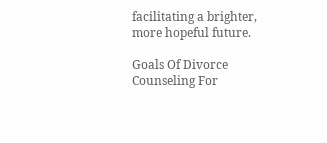facilitating a brighter, more hopeful future.

Goals Of Divorce Counseling For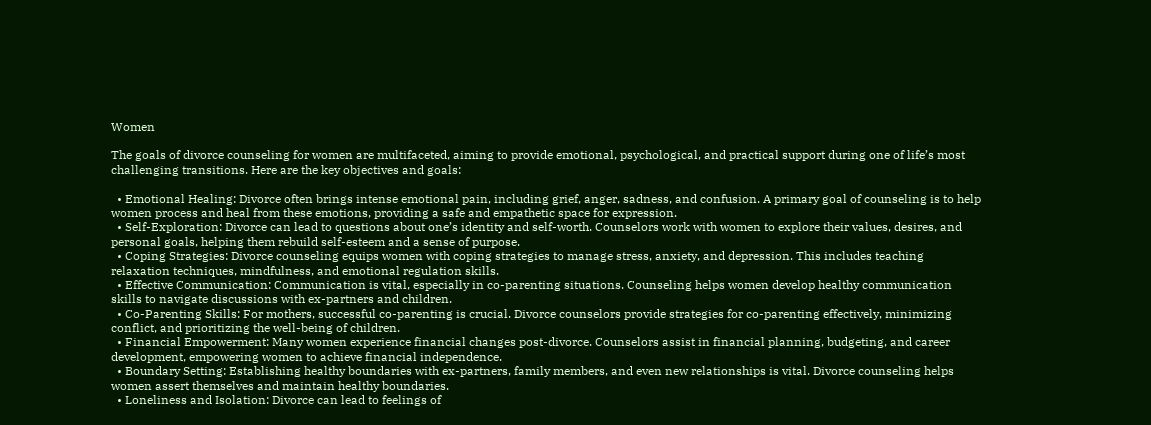Women

The goals of divorce counseling for women are multifaceted, aiming to provide emotional, psychological, and practical support during one of life’s most challenging transitions. Here are the key objectives and goals:

  • Emotional Healing: Divorce often brings intense emotional pain, including grief, anger, sadness, and confusion. A primary goal of counseling is to help women process and heal from these emotions, providing a safe and empathetic space for expression.
  • Self-Exploration: Divorce can lead to questions about one’s identity and self-worth. Counselors work with women to explore their values, desires, and personal goals, helping them rebuild self-esteem and a sense of purpose.
  • Coping Strategies: Divorce counseling equips women with coping strategies to manage stress, anxiety, and depression. This includes teaching relaxation techniques, mindfulness, and emotional regulation skills.
  • Effective Communication: Communication is vital, especially in co-parenting situations. Counseling helps women develop healthy communication skills to navigate discussions with ex-partners and children.
  • Co-Parenting Skills: For mothers, successful co-parenting is crucial. Divorce counselors provide strategies for co-parenting effectively, minimizing conflict, and prioritizing the well-being of children.
  • Financial Empowerment: Many women experience financial changes post-divorce. Counselors assist in financial planning, budgeting, and career development, empowering women to achieve financial independence.
  • Boundary Setting: Establishing healthy boundaries with ex-partners, family members, and even new relationships is vital. Divorce counseling helps women assert themselves and maintain healthy boundaries.
  • Loneliness and Isolation: Divorce can lead to feelings of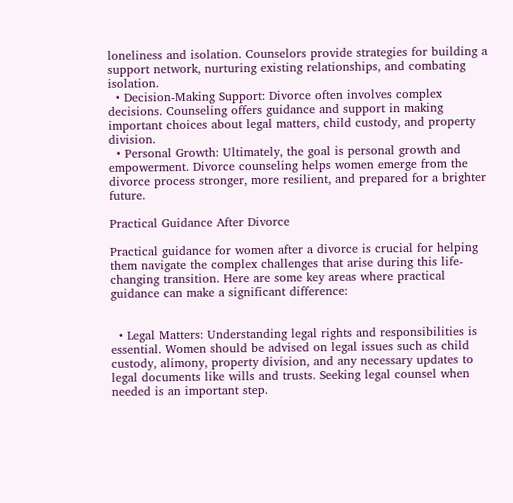loneliness and isolation. Counselors provide strategies for building a support network, nurturing existing relationships, and combating isolation.
  • Decision-Making Support: Divorce often involves complex decisions. Counseling offers guidance and support in making important choices about legal matters, child custody, and property division.
  • Personal Growth: Ultimately, the goal is personal growth and empowerment. Divorce counseling helps women emerge from the divorce process stronger, more resilient, and prepared for a brighter future.

Practical Guidance After Divorce

Practical guidance for women after a divorce is crucial for helping them navigate the complex challenges that arise during this life-changing transition. Here are some key areas where practical guidance can make a significant difference:


  • Legal Matters: Understanding legal rights and responsibilities is essential. Women should be advised on legal issues such as child custody, alimony, property division, and any necessary updates to legal documents like wills and trusts. Seeking legal counsel when needed is an important step.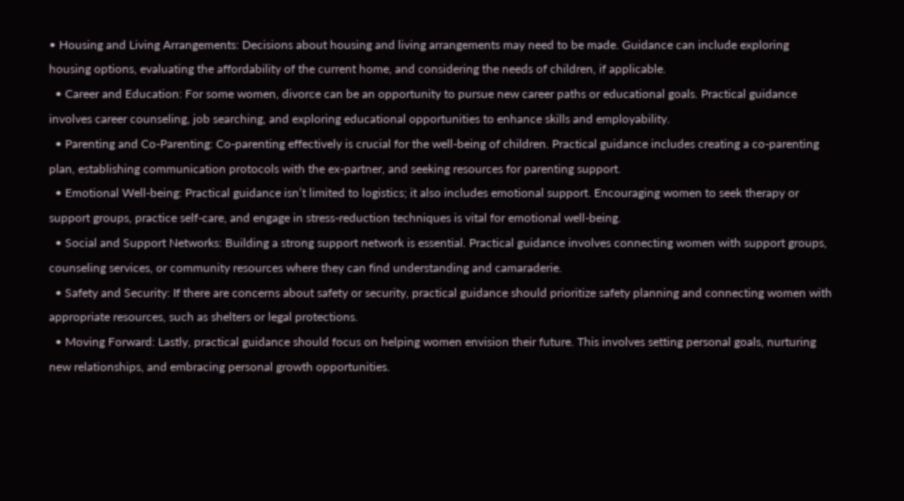• Housing and Living Arrangements: Decisions about housing and living arrangements may need to be made. Guidance can include exploring housing options, evaluating the affordability of the current home, and considering the needs of children, if applicable.
  • Career and Education: For some women, divorce can be an opportunity to pursue new career paths or educational goals. Practical guidance involves career counseling, job searching, and exploring educational opportunities to enhance skills and employability.
  • Parenting and Co-Parenting: Co-parenting effectively is crucial for the well-being of children. Practical guidance includes creating a co-parenting plan, establishing communication protocols with the ex-partner, and seeking resources for parenting support.
  • Emotional Well-being: Practical guidance isn’t limited to logistics; it also includes emotional support. Encouraging women to seek therapy or support groups, practice self-care, and engage in stress-reduction techniques is vital for emotional well-being.
  • Social and Support Networks: Building a strong support network is essential. Practical guidance involves connecting women with support groups, counseling services, or community resources where they can find understanding and camaraderie.
  • Safety and Security: If there are concerns about safety or security, practical guidance should prioritize safety planning and connecting women with appropriate resources, such as shelters or legal protections.
  • Moving Forward: Lastly, practical guidance should focus on helping women envision their future. This involves setting personal goals, nurturing new relationships, and embracing personal growth opportunities.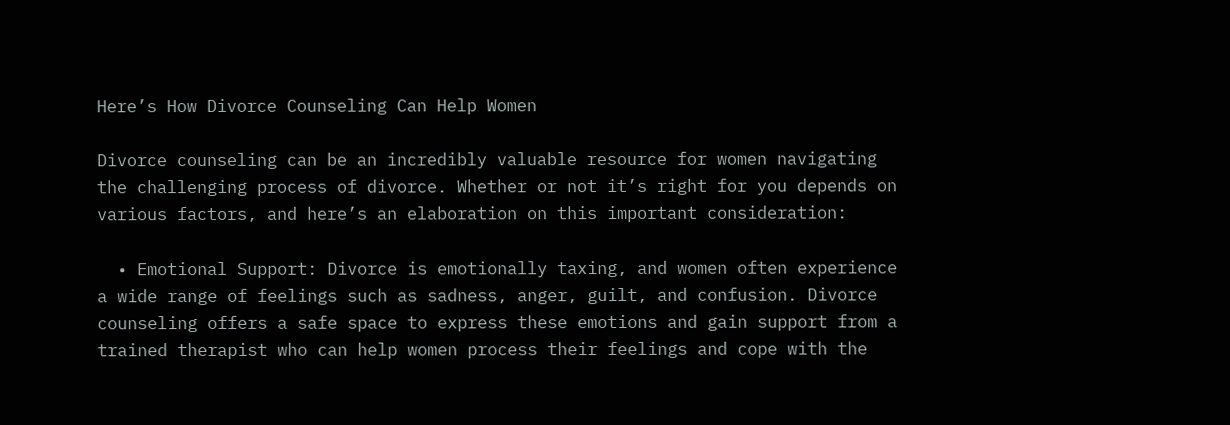Here’s How Divorce Counseling Can Help Women

Divorce counseling can be an incredibly valuable resource for women navigating the challenging process of divorce. Whether or not it’s right for you depends on various factors, and here’s an elaboration on this important consideration:

  • Emotional Support: Divorce is emotionally taxing, and women often experience a wide range of feelings such as sadness, anger, guilt, and confusion. Divorce counseling offers a safe space to express these emotions and gain support from a trained therapist who can help women process their feelings and cope with the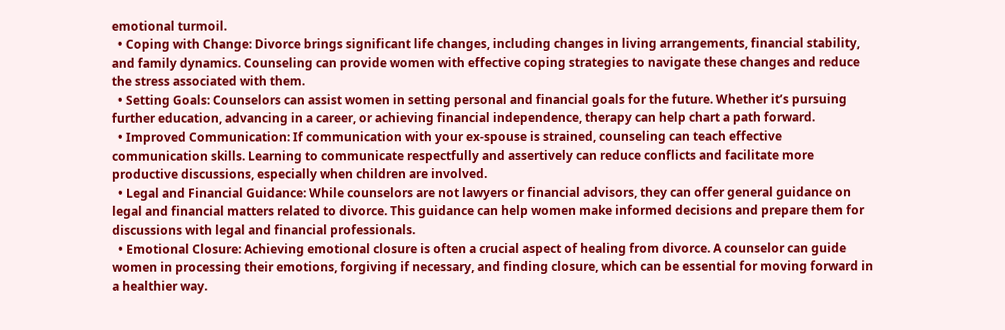emotional turmoil.
  • Coping with Change: Divorce brings significant life changes, including changes in living arrangements, financial stability, and family dynamics. Counseling can provide women with effective coping strategies to navigate these changes and reduce the stress associated with them.
  • Setting Goals: Counselors can assist women in setting personal and financial goals for the future. Whether it’s pursuing further education, advancing in a career, or achieving financial independence, therapy can help chart a path forward.
  • Improved Communication: If communication with your ex-spouse is strained, counseling can teach effective communication skills. Learning to communicate respectfully and assertively can reduce conflicts and facilitate more productive discussions, especially when children are involved.
  • Legal and Financial Guidance: While counselors are not lawyers or financial advisors, they can offer general guidance on legal and financial matters related to divorce. This guidance can help women make informed decisions and prepare them for discussions with legal and financial professionals.
  • Emotional Closure: Achieving emotional closure is often a crucial aspect of healing from divorce. A counselor can guide women in processing their emotions, forgiving if necessary, and finding closure, which can be essential for moving forward in a healthier way.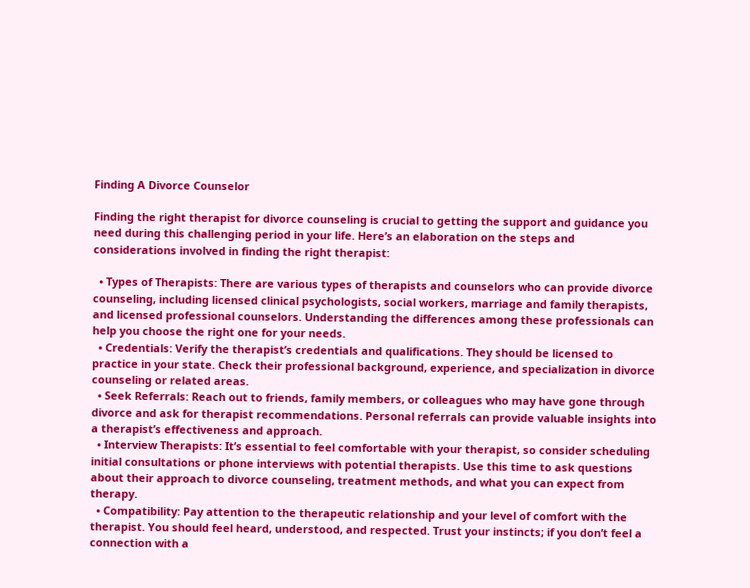Finding A Divorce Counselor

Finding the right therapist for divorce counseling is crucial to getting the support and guidance you need during this challenging period in your life. Here’s an elaboration on the steps and considerations involved in finding the right therapist:

  • Types of Therapists: There are various types of therapists and counselors who can provide divorce counseling, including licensed clinical psychologists, social workers, marriage and family therapists, and licensed professional counselors. Understanding the differences among these professionals can help you choose the right one for your needs.
  • Credentials: Verify the therapist’s credentials and qualifications. They should be licensed to practice in your state. Check their professional background, experience, and specialization in divorce counseling or related areas.
  • Seek Referrals: Reach out to friends, family members, or colleagues who may have gone through divorce and ask for therapist recommendations. Personal referrals can provide valuable insights into a therapist’s effectiveness and approach.
  • Interview Therapists: It’s essential to feel comfortable with your therapist, so consider scheduling initial consultations or phone interviews with potential therapists. Use this time to ask questions about their approach to divorce counseling, treatment methods, and what you can expect from therapy.
  • Compatibility: Pay attention to the therapeutic relationship and your level of comfort with the therapist. You should feel heard, understood, and respected. Trust your instincts; if you don’t feel a connection with a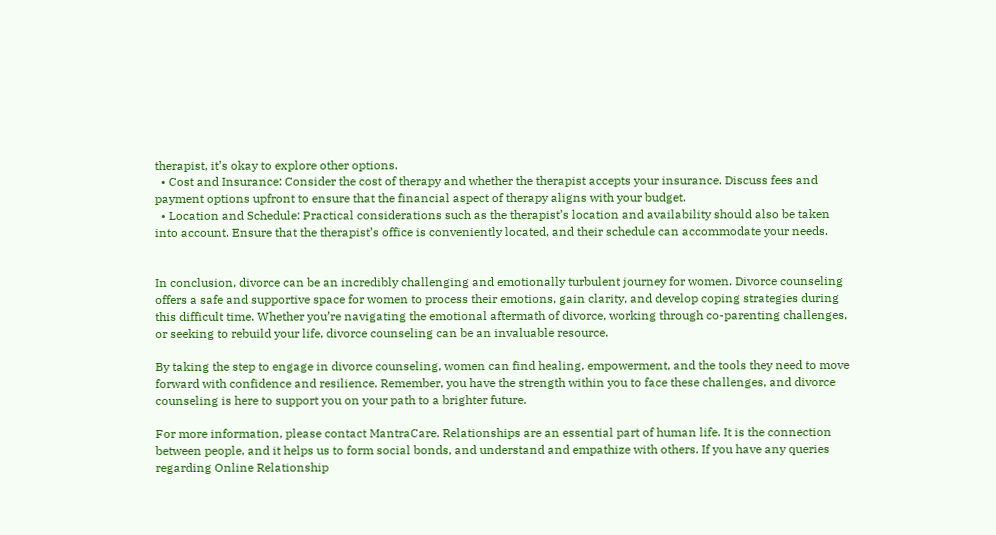therapist, it’s okay to explore other options.
  • Cost and Insurance: Consider the cost of therapy and whether the therapist accepts your insurance. Discuss fees and payment options upfront to ensure that the financial aspect of therapy aligns with your budget.
  • Location and Schedule: Practical considerations such as the therapist’s location and availability should also be taken into account. Ensure that the therapist’s office is conveniently located, and their schedule can accommodate your needs.


In conclusion, divorce can be an incredibly challenging and emotionally turbulent journey for women. Divorce counseling offers a safe and supportive space for women to process their emotions, gain clarity, and develop coping strategies during this difficult time. Whether you’re navigating the emotional aftermath of divorce, working through co-parenting challenges, or seeking to rebuild your life, divorce counseling can be an invaluable resource.

By taking the step to engage in divorce counseling, women can find healing, empowerment, and the tools they need to move forward with confidence and resilience. Remember, you have the strength within you to face these challenges, and divorce counseling is here to support you on your path to a brighter future.

For more information, please contact MantraCare. Relationships are an essential part of human life. It is the connection between people, and it helps us to form social bonds, and understand and empathize with others. If you have any queries regarding Online Relationship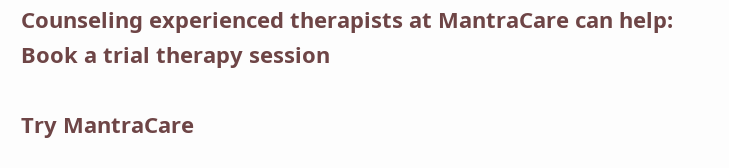Counseling experienced therapists at MantraCare can help: Book a trial therapy session

Try MantraCare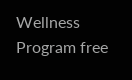Wellness Program free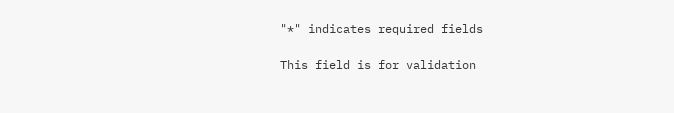"*" indicates required fields

This field is for validation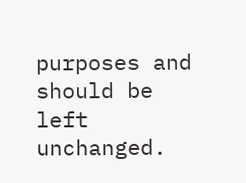purposes and should be left unchanged.